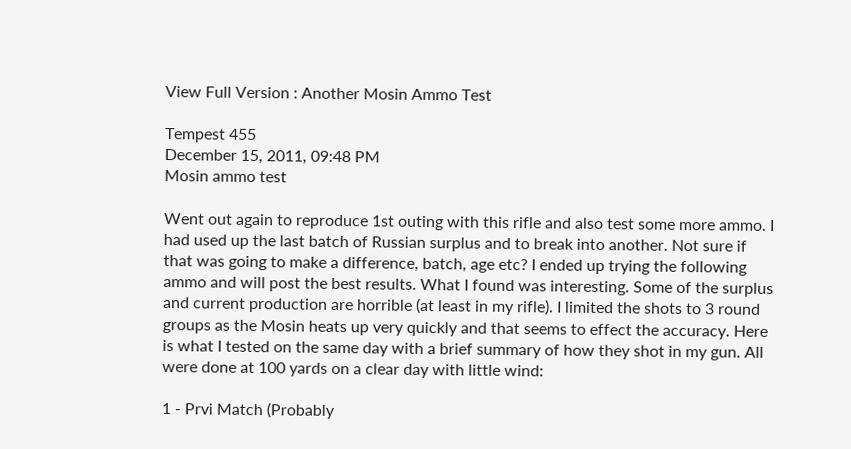View Full Version : Another Mosin Ammo Test

Tempest 455
December 15, 2011, 09:48 PM
Mosin ammo test

Went out again to reproduce 1st outing with this rifle and also test some more ammo. I had used up the last batch of Russian surplus and to break into another. Not sure if that was going to make a difference, batch, age etc? I ended up trying the following ammo and will post the best results. What I found was interesting. Some of the surplus and current production are horrible (at least in my rifle). I limited the shots to 3 round groups as the Mosin heats up very quickly and that seems to effect the accuracy. Here is what I tested on the same day with a brief summary of how they shot in my gun. All were done at 100 yards on a clear day with little wind:

1 - Prvi Match (Probably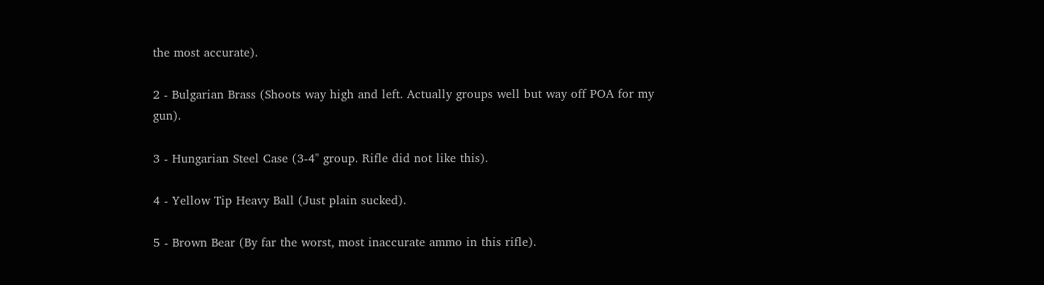the most accurate).

2 - Bulgarian Brass (Shoots way high and left. Actually groups well but way off POA for my gun).

3 - Hungarian Steel Case (3-4" group. Rifle did not like this).

4 - Yellow Tip Heavy Ball (Just plain sucked).

5 - Brown Bear (By far the worst, most inaccurate ammo in this rifle).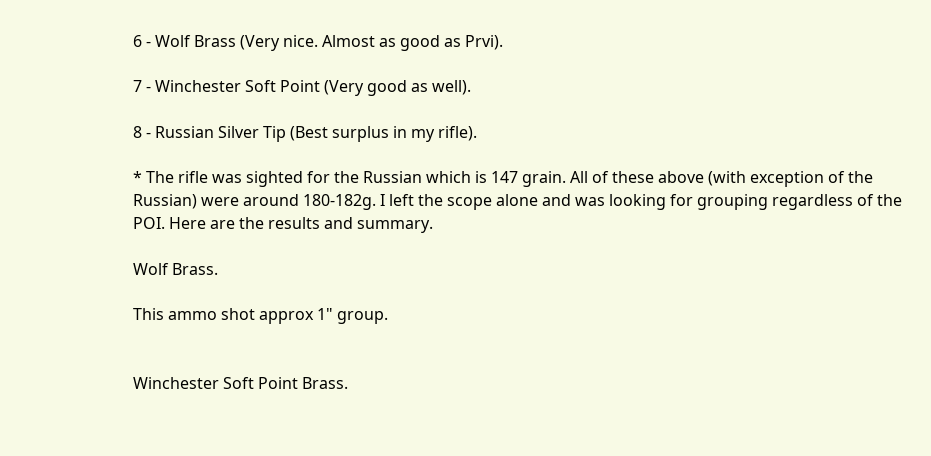6 - Wolf Brass (Very nice. Almost as good as Prvi).

7 - Winchester Soft Point (Very good as well).

8 - Russian Silver Tip (Best surplus in my rifle).

* The rifle was sighted for the Russian which is 147 grain. All of these above (with exception of the Russian) were around 180-182g. I left the scope alone and was looking for grouping regardless of the POI. Here are the results and summary.

Wolf Brass.

This ammo shot approx 1" group.


Winchester Soft Point Brass.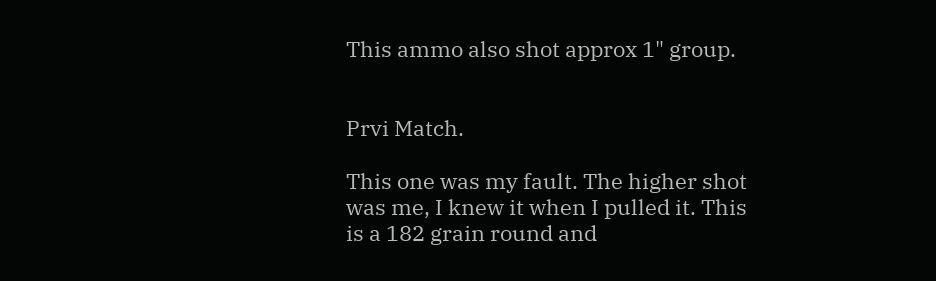This ammo also shot approx 1" group.


Prvi Match.

This one was my fault. The higher shot was me, I knew it when I pulled it. This is a 182 grain round and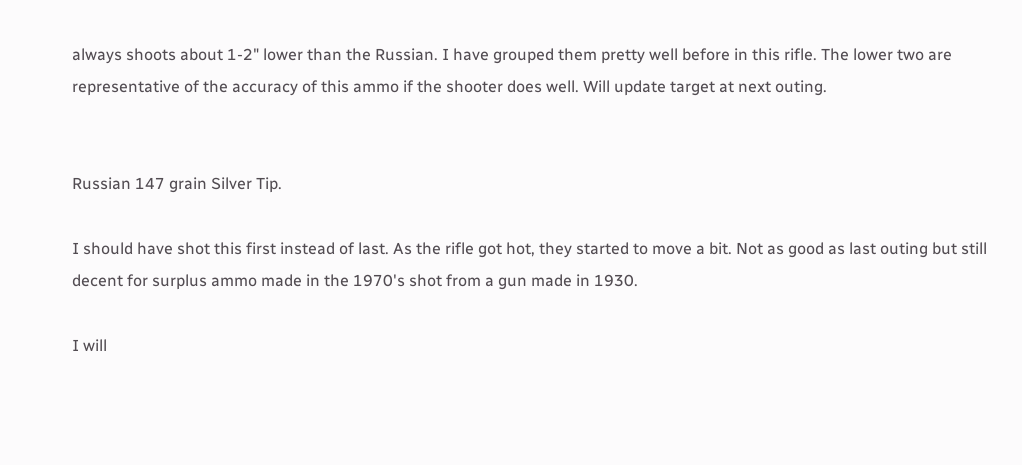always shoots about 1-2" lower than the Russian. I have grouped them pretty well before in this rifle. The lower two are representative of the accuracy of this ammo if the shooter does well. Will update target at next outing.


Russian 147 grain Silver Tip.

I should have shot this first instead of last. As the rifle got hot, they started to move a bit. Not as good as last outing but still decent for surplus ammo made in the 1970's shot from a gun made in 1930.

I will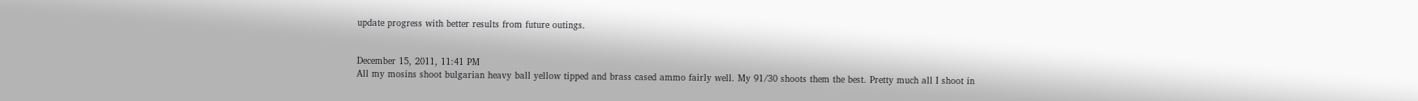update progress with better results from future outings.


December 15, 2011, 11:41 PM
All my mosins shoot bulgarian heavy ball yellow tipped and brass cased ammo fairly well. My 91/30 shoots them the best. Pretty much all I shoot in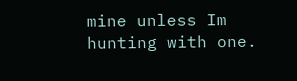mine unless Im hunting with one.